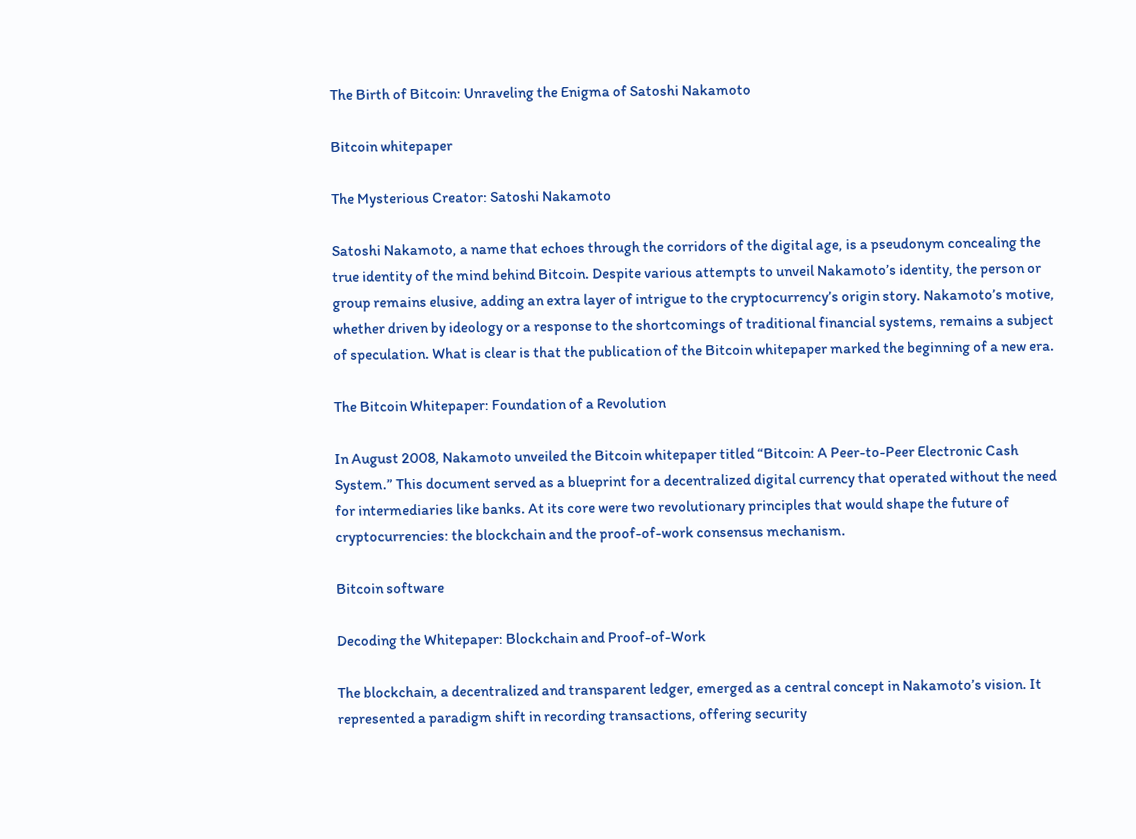The Birth of Bitcoin: Unraveling the Enigma of Satoshi Nakamoto

Bitcoin whitepaper

The Mysterious Creator: Satoshi Nakamoto

Satoshi Nakamoto, a name that echoes through the corridors of the digital age, is a pseudonym concealing the true identity of the mind behind Bitcoin. Despite various attempts to unveil Nakamoto’s identity, the person or group remains elusive, adding an extra layer of intrigue to the cryptocurrency’s origin story. Nakamoto’s motive, whether driven by ideology or a response to the shortcomings of traditional financial systems, remains a subject of speculation. What is clear is that the publication of the Bitcoin whitepaper marked the beginning of a new era.

The Bitcoin Whitepaper: Foundation of a Revolution

In August 2008, Nakamoto unveiled the Bitcoin whitepaper titled “Bitcoin: A Peer-to-Peer Electronic Cash System.” This document served as a blueprint for a decentralized digital currency that operated without the need for intermediaries like banks. At its core were two revolutionary principles that would shape the future of cryptocurrencies: the blockchain and the proof-of-work consensus mechanism.

Bitcoin software

Decoding the Whitepaper: Blockchain and Proof-of-Work

The blockchain, a decentralized and transparent ledger, emerged as a central concept in Nakamoto’s vision. It represented a paradigm shift in recording transactions, offering security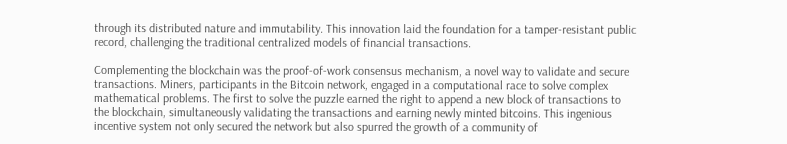through its distributed nature and immutability. This innovation laid the foundation for a tamper-resistant public record, challenging the traditional centralized models of financial transactions.

Complementing the blockchain was the proof-of-work consensus mechanism, a novel way to validate and secure transactions. Miners, participants in the Bitcoin network, engaged in a computational race to solve complex mathematical problems. The first to solve the puzzle earned the right to append a new block of transactions to the blockchain, simultaneously validating the transactions and earning newly minted bitcoins. This ingenious incentive system not only secured the network but also spurred the growth of a community of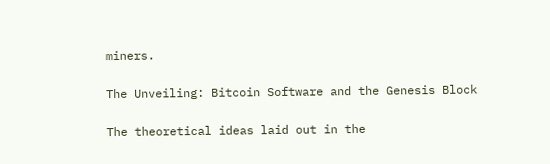miners.

The Unveiling: Bitcoin Software and the Genesis Block

The theoretical ideas laid out in the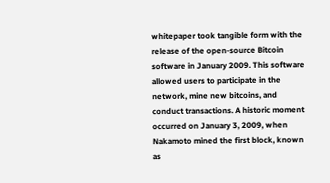whitepaper took tangible form with the release of the open-source Bitcoin software in January 2009. This software allowed users to participate in the network, mine new bitcoins, and conduct transactions. A historic moment occurred on January 3, 2009, when Nakamoto mined the first block, known as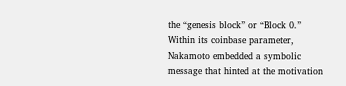the “genesis block” or “Block 0.” Within its coinbase parameter, Nakamoto embedded a symbolic message that hinted at the motivation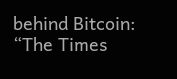behind Bitcoin: “The Times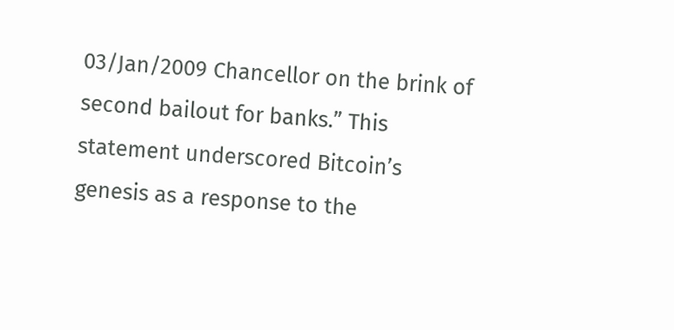03/Jan/2009 Chancellor on the brink of second bailout for banks.” This statement underscored Bitcoin’s genesis as a response to the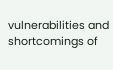vulnerabilities and shortcomings of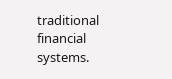traditional financial systems.